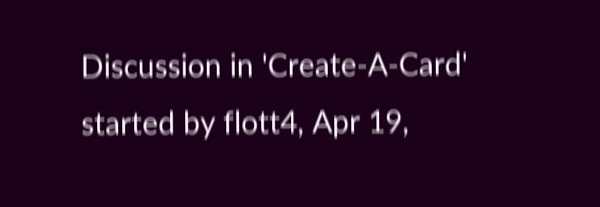Discussion in 'Create-A-Card' started by flott4, Apr 19,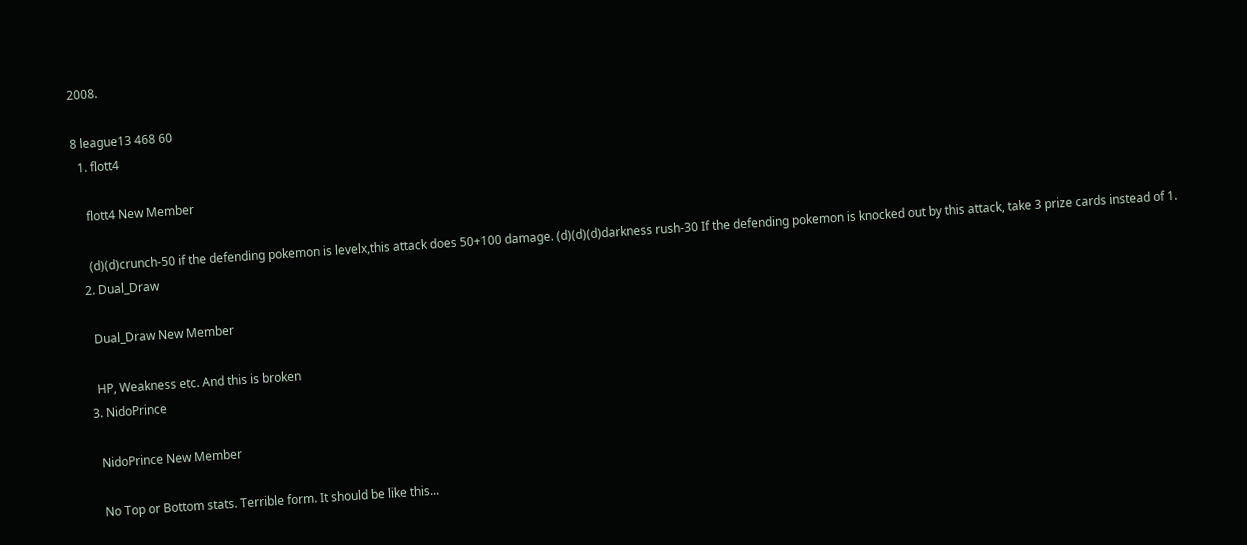2008.

8 league13 468 60
  1. flott4

    flott4 New Member

    (d)(d)crunch-50 if the defending pokemon is levelx,this attack does 50+100 damage. (d)(d)(d)darkness rush-30 If the defending pokemon is knocked out by this attack, take 3 prize cards instead of 1.
  2. Dual_Draw

    Dual_Draw New Member

    HP, Weakness etc. And this is broken
  3. NidoPrince

    NidoPrince New Member

    No Top or Bottom stats. Terrible form. It should be like this...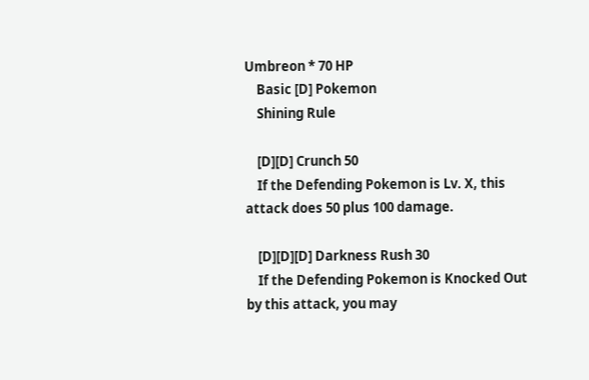Umbreon * 70 HP
    Basic [D] Pokemon
    Shining Rule

    [D][D] Crunch 50
    If the Defending Pokemon is Lv. X, this attack does 50 plus 100 damage.

    [D][D][D] Darkness Rush 30
    If the Defending Pokemon is Knocked Out by this attack, you may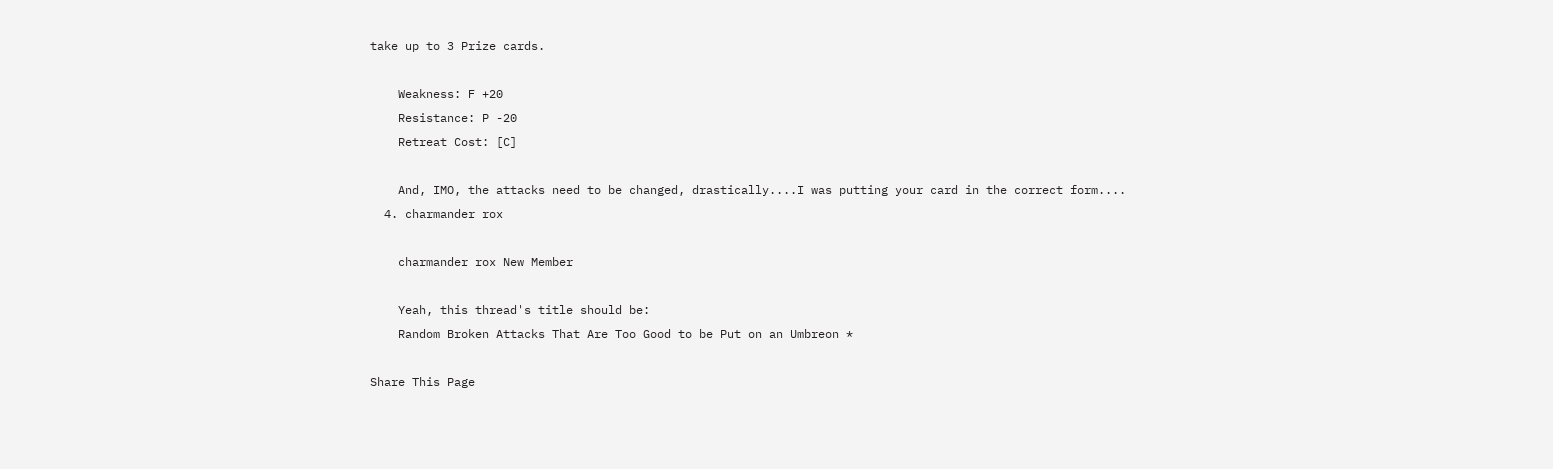take up to 3 Prize cards.

    Weakness: F +20
    Resistance: P -20
    Retreat Cost: [C]

    And, IMO, the attacks need to be changed, drastically....I was putting your card in the correct form....
  4. charmander rox

    charmander rox New Member

    Yeah, this thread's title should be:
    Random Broken Attacks That Are Too Good to be Put on an Umbreon *

Share This Page